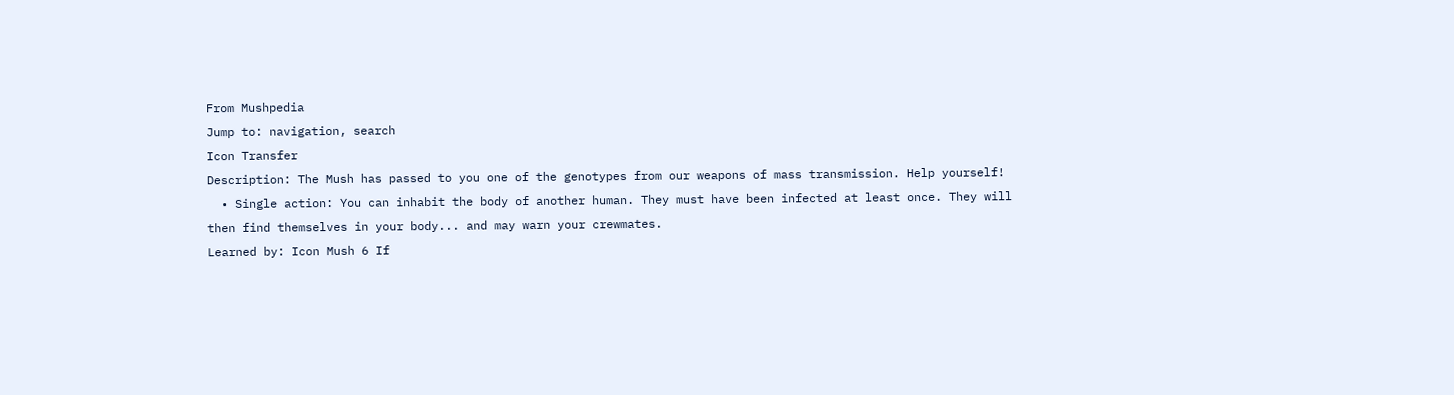From Mushpedia
Jump to: navigation, search
Icon Transfer
Description: The Mush has passed to you one of the genotypes from our weapons of mass transmission. Help yourself!
  • Single action: You can inhabit the body of another human. They must have been infected at least once. They will then find themselves in your body... and may warn your crewmates.
Learned by: Icon Mush 6 If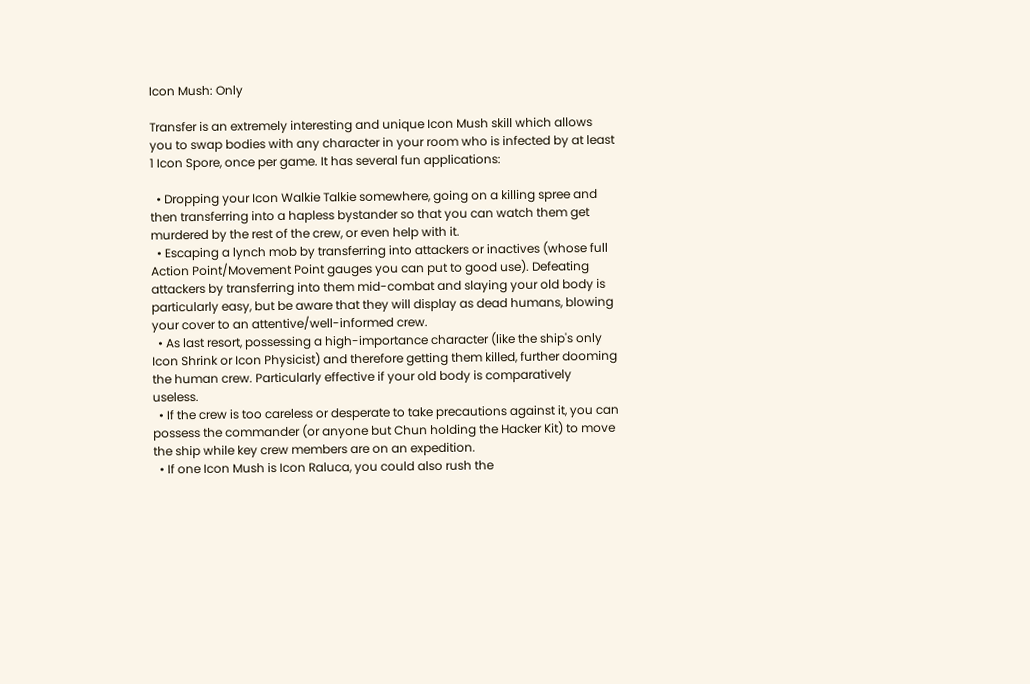Icon Mush: Only

Transfer is an extremely interesting and unique Icon Mush skill which allows you to swap bodies with any character in your room who is infected by at least 1 Icon Spore, once per game. It has several fun applications:

  • Dropping your Icon Walkie Talkie somewhere, going on a killing spree and then transferring into a hapless bystander so that you can watch them get murdered by the rest of the crew, or even help with it.
  • Escaping a lynch mob by transferring into attackers or inactives (whose full Action Point/Movement Point gauges you can put to good use). Defeating attackers by transferring into them mid-combat and slaying your old body is particularly easy, but be aware that they will display as dead humans, blowing your cover to an attentive/well-informed crew.
  • As last resort, possessing a high-importance character (like the ship's only Icon Shrink or Icon Physicist) and therefore getting them killed, further dooming the human crew. Particularly effective if your old body is comparatively useless.
  • If the crew is too careless or desperate to take precautions against it, you can possess the commander (or anyone but Chun holding the Hacker Kit) to move the ship while key crew members are on an expedition.
  • If one Icon Mush is Icon Raluca, you could also rush the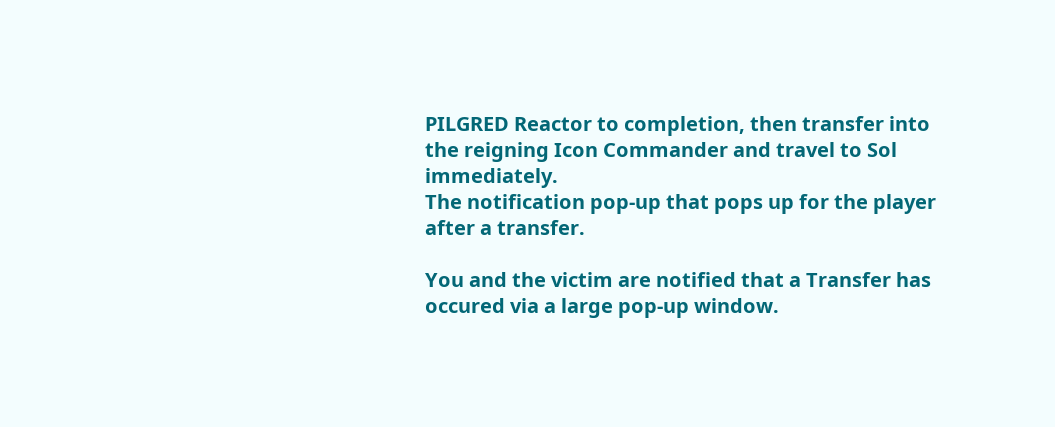PILGRED Reactor to completion, then transfer into the reigning Icon Commander and travel to Sol immediately.
The notification pop-up that pops up for the player after a transfer.

You and the victim are notified that a Transfer has occured via a large pop-up window.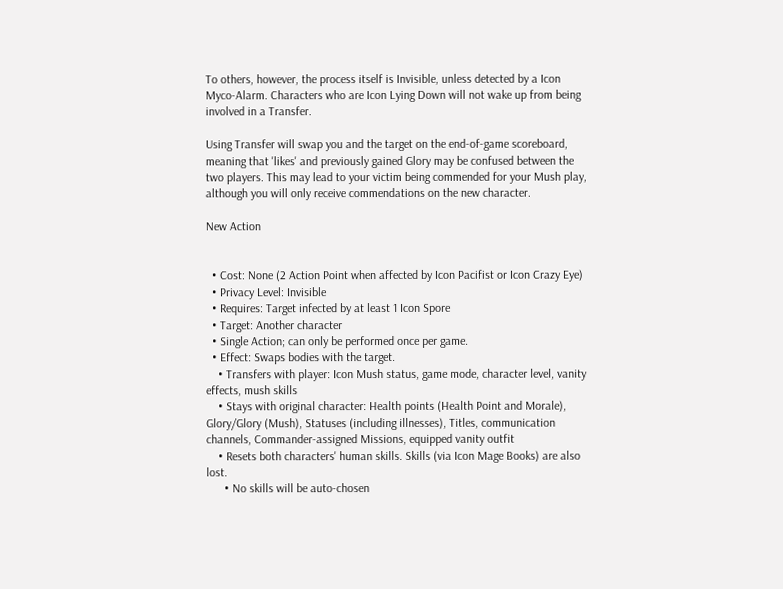To others, however, the process itself is Invisible, unless detected by a Icon Myco-Alarm. Characters who are Icon Lying Down will not wake up from being involved in a Transfer.

Using Transfer will swap you and the target on the end-of-game scoreboard, meaning that 'likes' and previously gained Glory may be confused between the two players. This may lead to your victim being commended for your Mush play, although you will only receive commendations on the new character.

New Action


  • Cost: None (2 Action Point when affected by Icon Pacifist or Icon Crazy Eye)
  • Privacy Level: Invisible
  • Requires: Target infected by at least 1 Icon Spore
  • Target: Another character
  • Single Action; can only be performed once per game.
  • Effect: Swaps bodies with the target.
    • Transfers with player: Icon Mush status, game mode, character level, vanity effects, mush skills
    • Stays with original character: Health points (Health Point and Morale), Glory/Glory (Mush), Statuses (including illnesses), Titles, communication channels, Commander-assigned Missions, equipped vanity outfit
    • Resets both characters' human skills. Skills (via Icon Mage Books) are also lost.
      • No skills will be auto-chosen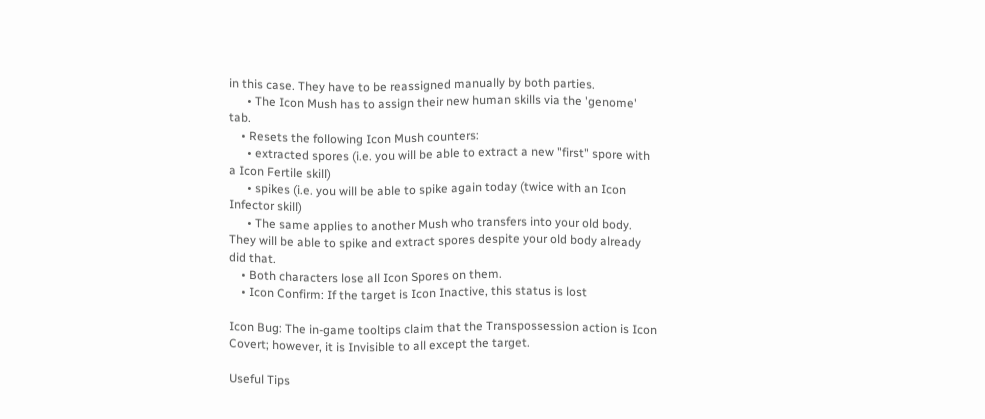in this case. They have to be reassigned manually by both parties.
      • The Icon Mush has to assign their new human skills via the 'genome' tab.
    • Resets the following Icon Mush counters:
      • extracted spores (i.e. you will be able to extract a new "first" spore with a Icon Fertile skill)
      • spikes (i.e. you will be able to spike again today (twice with an Icon Infector skill)
      • The same applies to another Mush who transfers into your old body. They will be able to spike and extract spores despite your old body already did that.
    • Both characters lose all Icon Spores on them.
    • Icon Confirm: If the target is Icon Inactive, this status is lost

Icon Bug: The in-game tooltips claim that the Transpossession action is Icon Covert; however, it is Invisible to all except the target.

Useful Tips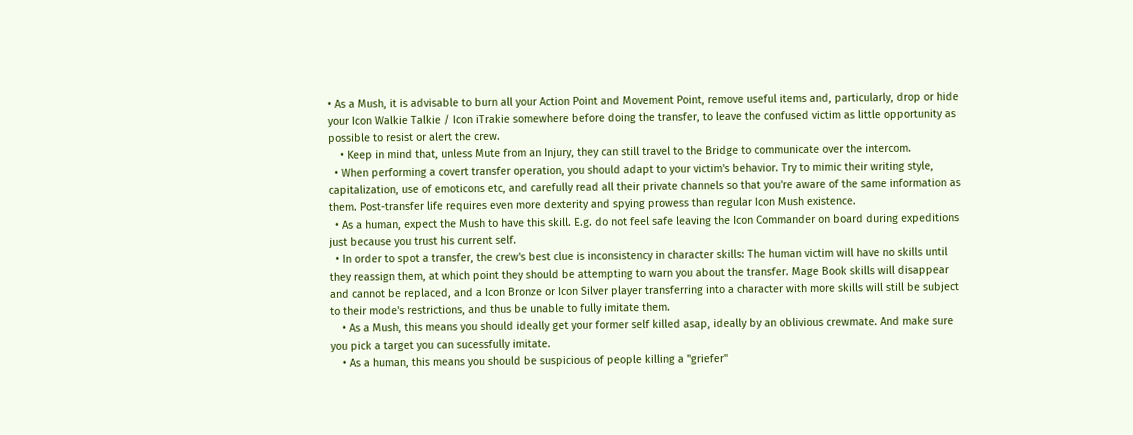• As a Mush, it is advisable to burn all your Action Point and Movement Point, remove useful items and, particularly, drop or hide your Icon Walkie Talkie / Icon iTrakie somewhere before doing the transfer, to leave the confused victim as little opportunity as possible to resist or alert the crew.
    • Keep in mind that, unless Mute from an Injury, they can still travel to the Bridge to communicate over the intercom.
  • When performing a covert transfer operation, you should adapt to your victim's behavior. Try to mimic their writing style, capitalization, use of emoticons etc, and carefully read all their private channels so that you're aware of the same information as them. Post-transfer life requires even more dexterity and spying prowess than regular Icon Mush existence.
  • As a human, expect the Mush to have this skill. E.g. do not feel safe leaving the Icon Commander on board during expeditions just because you trust his current self.
  • In order to spot a transfer, the crew's best clue is inconsistency in character skills: The human victim will have no skills until they reassign them, at which point they should be attempting to warn you about the transfer. Mage Book skills will disappear and cannot be replaced, and a Icon Bronze or Icon Silver player transferring into a character with more skills will still be subject to their mode's restrictions, and thus be unable to fully imitate them.
    • As a Mush, this means you should ideally get your former self killed asap, ideally by an oblivious crewmate. And make sure you pick a target you can sucessfully imitate.
    • As a human, this means you should be suspicious of people killing a "griefer"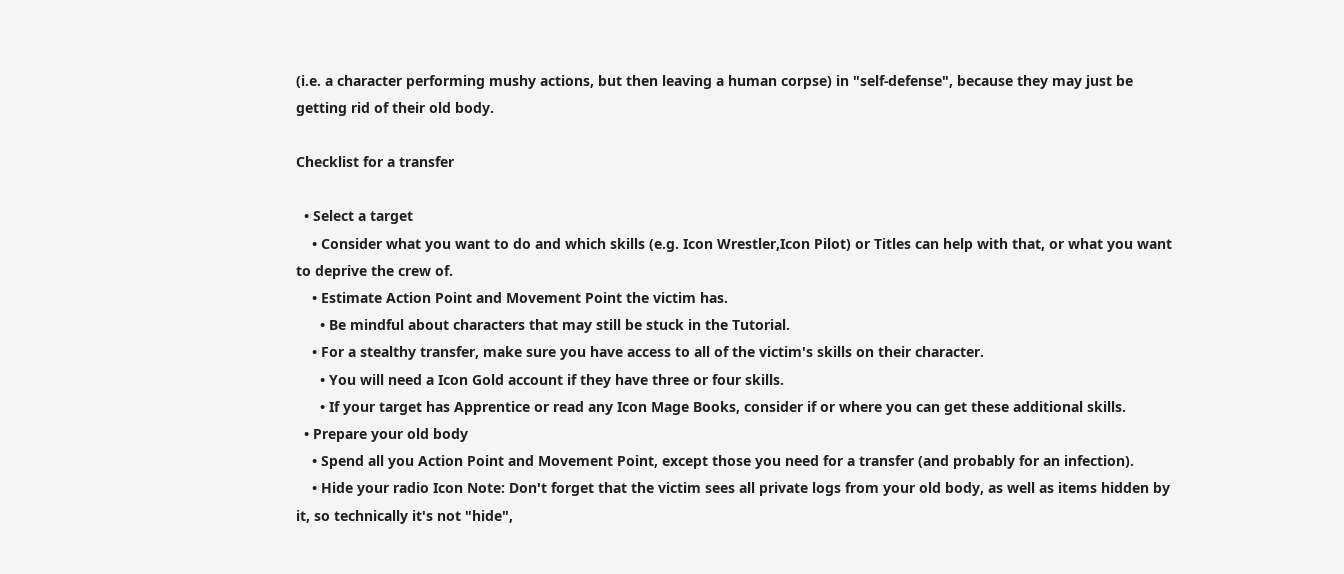(i.e. a character performing mushy actions, but then leaving a human corpse) in "self-defense", because they may just be getting rid of their old body.

Checklist for a transfer

  • Select a target
    • Consider what you want to do and which skills (e.g. Icon Wrestler,Icon Pilot) or Titles can help with that, or what you want to deprive the crew of.
    • Estimate Action Point and Movement Point the victim has.
      • Be mindful about characters that may still be stuck in the Tutorial.
    • For a stealthy transfer, make sure you have access to all of the victim's skills on their character.
      • You will need a Icon Gold account if they have three or four skills.
      • If your target has Apprentice or read any Icon Mage Books, consider if or where you can get these additional skills.
  • Prepare your old body
    • Spend all you Action Point and Movement Point, except those you need for a transfer (and probably for an infection).
    • Hide your radio Icon Note: Don't forget that the victim sees all private logs from your old body, as well as items hidden by it, so technically it's not "hide",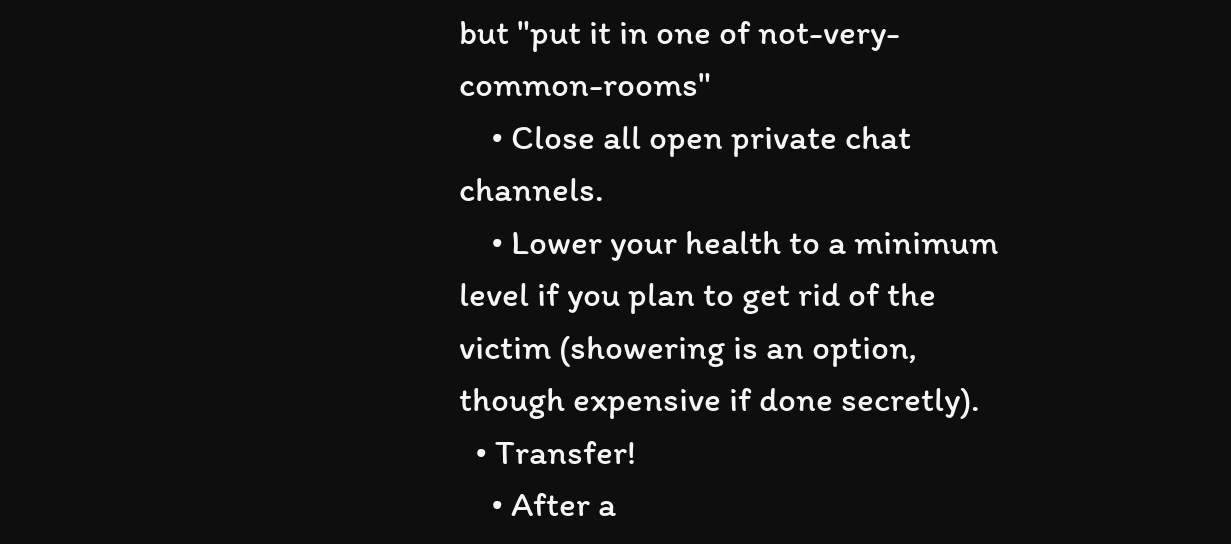but "put it in one of not-very-common-rooms"
    • Close all open private chat channels.
    • Lower your health to a minimum level if you plan to get rid of the victim (showering is an option, though expensive if done secretly).
  • Transfer!
    • After a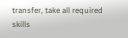transfer, take all required skills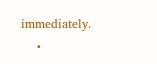immediately.
    •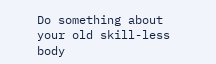Do something about your old skill-less body